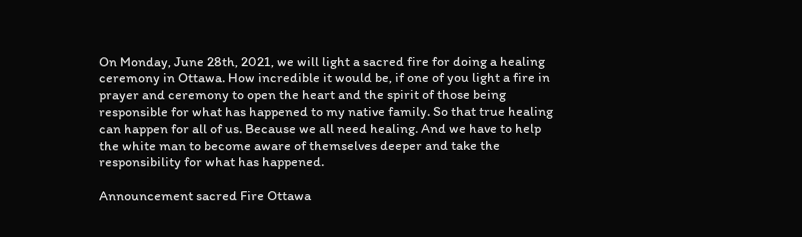On Monday, June 28th, 2021, we will light a sacred fire for doing a healing ceremony in Ottawa. How incredible it would be, if one of you light a fire in prayer and ceremony to open the heart and the spirit of those being responsible for what has happened to my native family. So that true healing can happen for all of us. Because we all need healing. And we have to help the white man to become aware of themselves deeper and take the responsibility for what has happened.

Announcement sacred Fire Ottawa